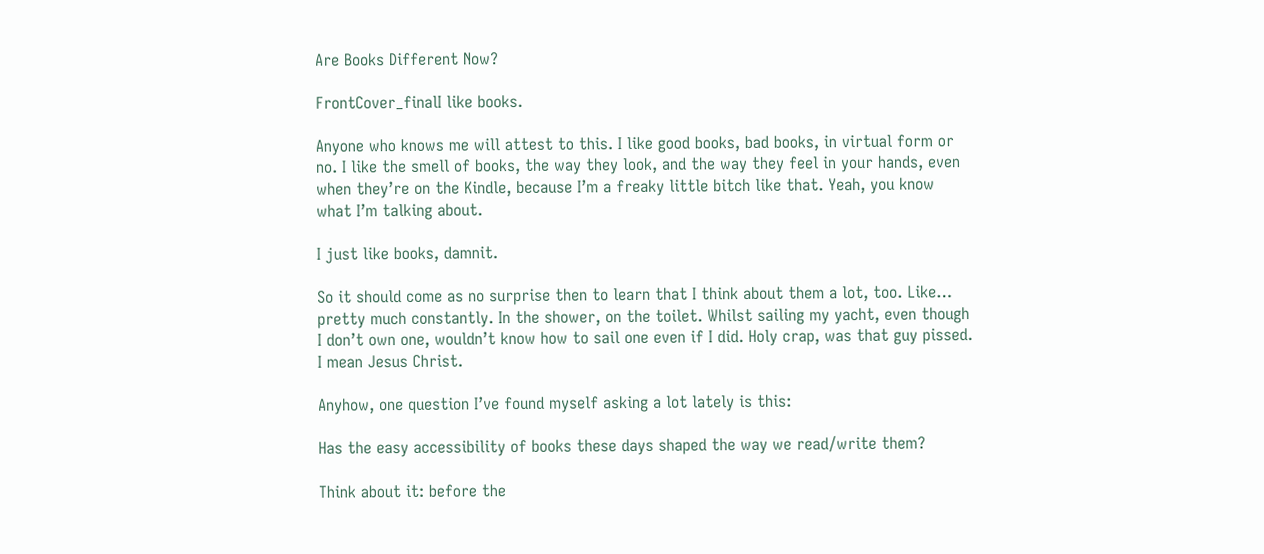Are Books Different Now?

FrontCover_finalI like books.

Anyone who knows me will attest to this. I like good books, bad books, in virtual form or no. I like the smell of books, the way they look, and the way they feel in your hands, even when they’re on the Kindle, because I’m a freaky little bitch like that. Yeah, you know what I’m talking about.

I just like books, damnit.

So it should come as no surprise then to learn that I think about them a lot, too. Like… pretty much constantly. In the shower, on the toilet. Whilst sailing my yacht, even though I don’t own one, wouldn’t know how to sail one even if I did. Holy crap, was that guy pissed. I mean Jesus Christ.

Anyhow, one question I’ve found myself asking a lot lately is this:

Has the easy accessibility of books these days shaped the way we read/write them?

Think about it: before the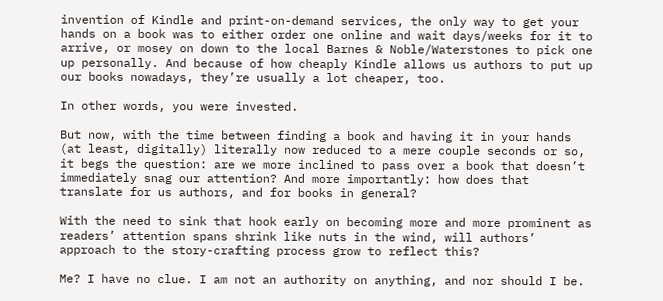invention of Kindle and print-on-demand services, the only way to get your hands on a book was to either order one online and wait days/weeks for it to arrive, or mosey on down to the local Barnes & Noble/Waterstones to pick one up personally. And because of how cheaply Kindle allows us authors to put up our books nowadays, they’re usually a lot cheaper, too.

In other words, you were invested.

But now, with the time between finding a book and having it in your hands (at least, digitally) literally now reduced to a mere couple seconds or so, it begs the question: are we more inclined to pass over a book that doesn’t immediately snag our attention? And more importantly: how does that translate for us authors, and for books in general?

With the need to sink that hook early on becoming more and more prominent as readers’ attention spans shrink like nuts in the wind, will authors’ approach to the story-crafting process grow to reflect this?

Me? I have no clue. I am not an authority on anything, and nor should I be.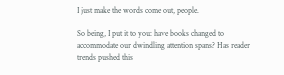I just make the words come out, people.

So being, I put it to you: have books changed to accommodate our dwindling attention spans? Has reader trends pushed this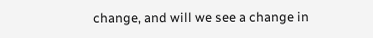change, and will we see a change in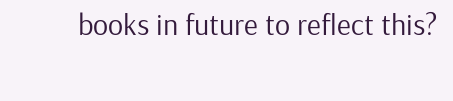books in future to reflect this?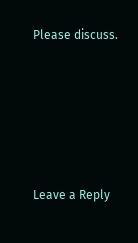Please discuss.





Leave a Reply